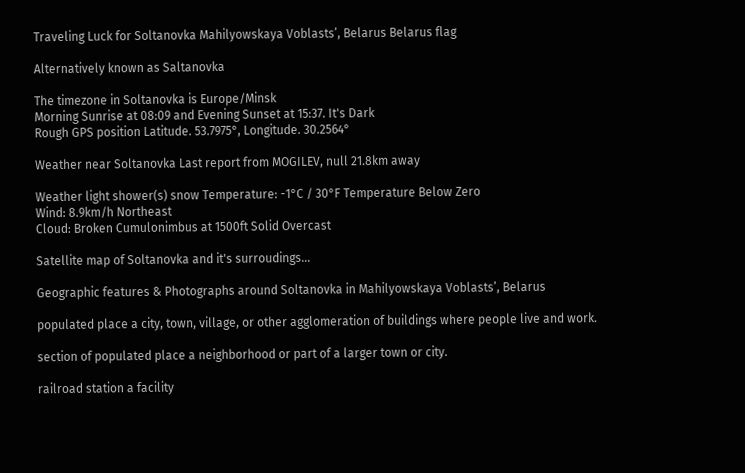Traveling Luck for Soltanovka Mahilyowskaya Voblastsʼ, Belarus Belarus flag

Alternatively known as Saltanovka

The timezone in Soltanovka is Europe/Minsk
Morning Sunrise at 08:09 and Evening Sunset at 15:37. It's Dark
Rough GPS position Latitude. 53.7975°, Longitude. 30.2564°

Weather near Soltanovka Last report from MOGILEV, null 21.8km away

Weather light shower(s) snow Temperature: -1°C / 30°F Temperature Below Zero
Wind: 8.9km/h Northeast
Cloud: Broken Cumulonimbus at 1500ft Solid Overcast

Satellite map of Soltanovka and it's surroudings...

Geographic features & Photographs around Soltanovka in Mahilyowskaya Voblastsʼ, Belarus

populated place a city, town, village, or other agglomeration of buildings where people live and work.

section of populated place a neighborhood or part of a larger town or city.

railroad station a facility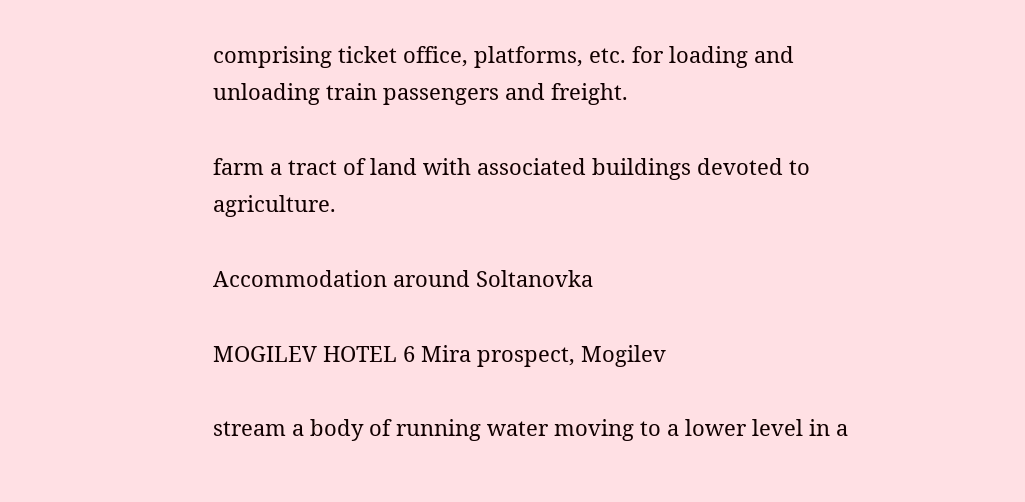comprising ticket office, platforms, etc. for loading and unloading train passengers and freight.

farm a tract of land with associated buildings devoted to agriculture.

Accommodation around Soltanovka

MOGILEV HOTEL 6 Mira prospect, Mogilev

stream a body of running water moving to a lower level in a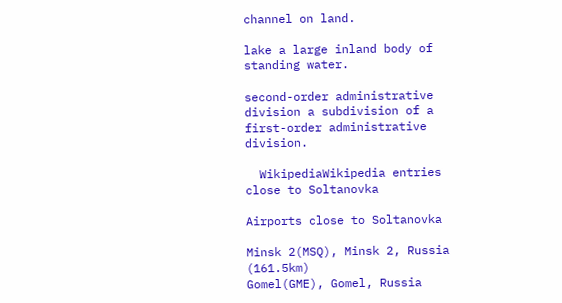channel on land.

lake a large inland body of standing water.

second-order administrative division a subdivision of a first-order administrative division.

  WikipediaWikipedia entries close to Soltanovka

Airports close to Soltanovka

Minsk 2(MSQ), Minsk 2, Russia (161.5km)
Gomel(GME), Gomel, Russia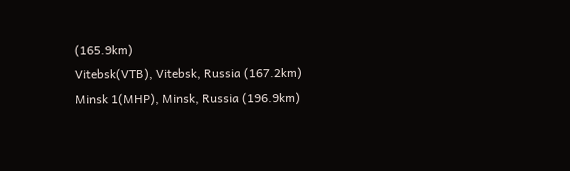(165.9km)
Vitebsk(VTB), Vitebsk, Russia (167.2km)
Minsk 1(MHP), Minsk, Russia (196.9km)